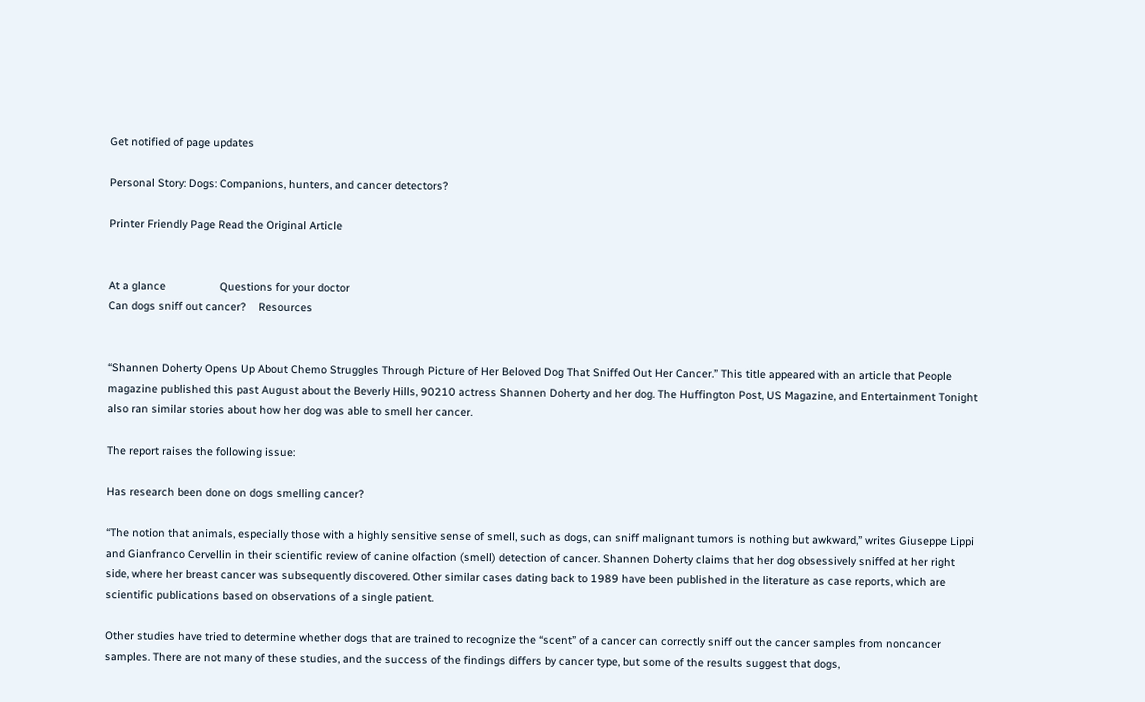Get notified of page updates

Personal Story: Dogs: Companions, hunters, and cancer detectors?

Printer Friendly Page Read the Original Article


At a glance                  Questions for your doctor
Can dogs sniff out cancer?    Resources


“Shannen Doherty Opens Up About Chemo Struggles Through Picture of Her Beloved Dog That Sniffed Out Her Cancer.” This title appeared with an article that People magazine published this past August about the Beverly Hills, 90210 actress Shannen Doherty and her dog. The Huffington Post, US Magazine, and Entertainment Tonight also ran similar stories about how her dog was able to smell her cancer.

The report raises the following issue:

Has research been done on dogs smelling cancer?

“The notion that animals, especially those with a highly sensitive sense of smell, such as dogs, can sniff malignant tumors is nothing but awkward,” writes Giuseppe Lippi and Gianfranco Cervellin in their scientific review of canine olfaction (smell) detection of cancer. Shannen Doherty claims that her dog obsessively sniffed at her right side, where her breast cancer was subsequently discovered. Other similar cases dating back to 1989 have been published in the literature as case reports, which are scientific publications based on observations of a single patient.

Other studies have tried to determine whether dogs that are trained to recognize the “scent” of a cancer can correctly sniff out the cancer samples from noncancer samples. There are not many of these studies, and the success of the findings differs by cancer type, but some of the results suggest that dogs,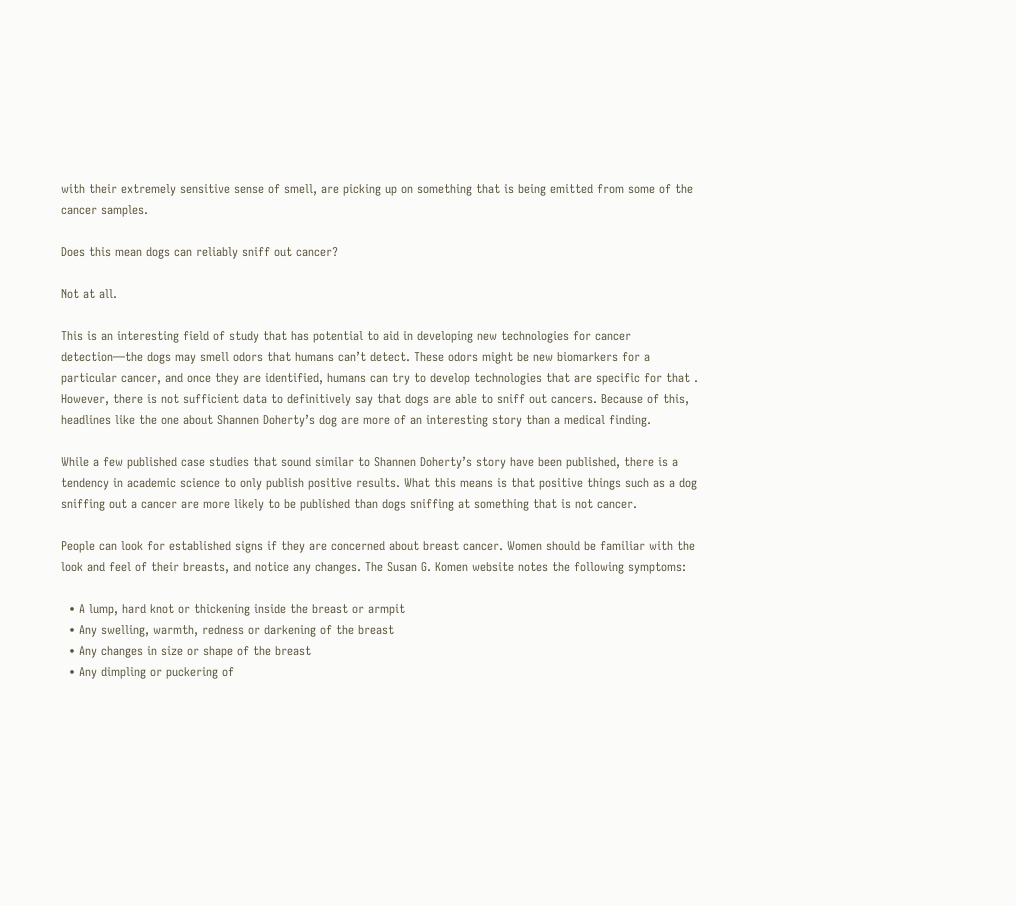with their extremely sensitive sense of smell, are picking up on something that is being emitted from some of the cancer samples.

Does this mean dogs can reliably sniff out cancer?

Not at all.

This is an interesting field of study that has potential to aid in developing new technologies for cancer detection—the dogs may smell odors that humans can’t detect. These odors might be new biomarkers for a particular cancer, and once they are identified, humans can try to develop technologies that are specific for that . However, there is not sufficient data to definitively say that dogs are able to sniff out cancers. Because of this, headlines like the one about Shannen Doherty’s dog are more of an interesting story than a medical finding.

While a few published case studies that sound similar to Shannen Doherty’s story have been published, there is a tendency in academic science to only publish positive results. What this means is that positive things such as a dog sniffing out a cancer are more likely to be published than dogs sniffing at something that is not cancer.

People can look for established signs if they are concerned about breast cancer. Women should be familiar with the look and feel of their breasts, and notice any changes. The Susan G. Komen website notes the following symptoms:

  • A lump, hard knot or thickening inside the breast or armpit
  • Any swelling, warmth, redness or darkening of the breast
  • Any changes in size or shape of the breast
  • Any dimpling or puckering of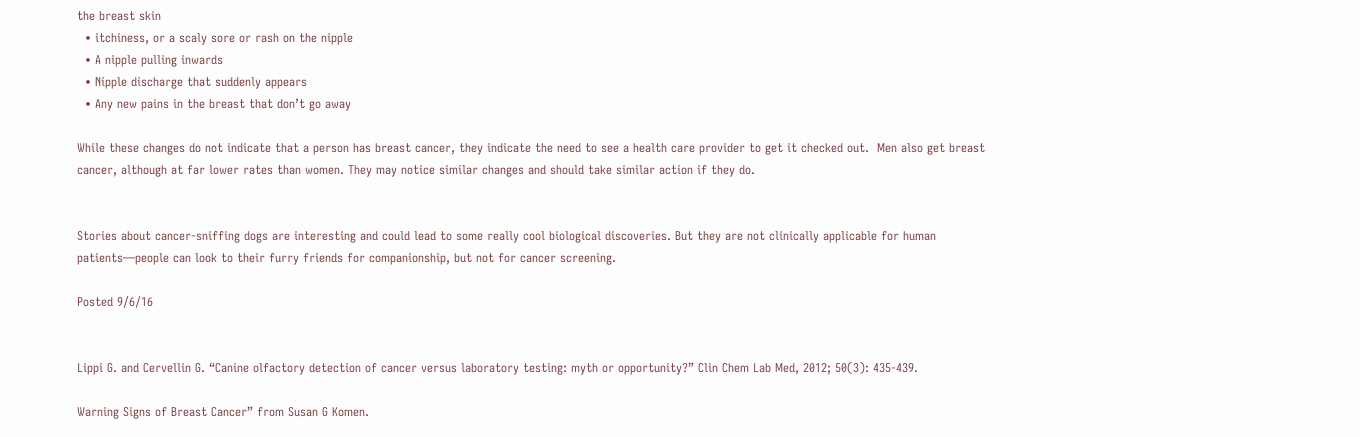the breast skin
  • itchiness, or a scaly sore or rash on the nipple
  • A nipple pulling inwards
  • Nipple discharge that suddenly appears
  • Any new pains in the breast that don’t go away

While these changes do not indicate that a person has breast cancer, they indicate the need to see a health care provider to get it checked out.  Men also get breast cancer, although at far lower rates than women. They may notice similar changes and should take similar action if they do.


Stories about cancer-sniffing dogs are interesting and could lead to some really cool biological discoveries. But they are not clinically applicable for human patients—people can look to their furry friends for companionship, but not for cancer screening.

Posted 9/6/16


Lippi G. and Cervellin G. “Canine olfactory detection of cancer versus laboratory testing: myth or opportunity?” Clin Chem Lab Med, 2012; 50(3): 435-439.

Warning Signs of Breast Cancer” from Susan G Komen.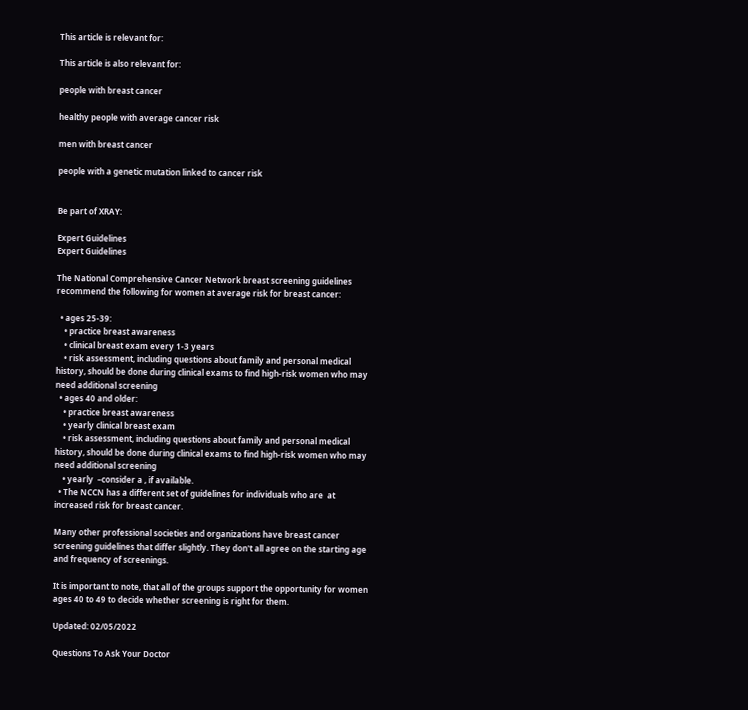This article is relevant for:

This article is also relevant for:

people with breast cancer

healthy people with average cancer risk

men with breast cancer

people with a genetic mutation linked to cancer risk


Be part of XRAY:

Expert Guidelines
Expert Guidelines

The National Comprehensive Cancer Network breast screening guidelines recommend the following for women at average risk for breast cancer:

  • ages 25-39:
    • practice breast awareness
    • clinical breast exam every 1-3 years
    • risk assessment, including questions about family and personal medical history, should be done during clinical exams to find high-risk women who may need additional screening
  • ages 40 and older:
    • practice breast awareness
    • yearly clinical breast exam
    • risk assessment, including questions about family and personal medical history, should be done during clinical exams to find high-risk women who may need additional screening
    • yearly  –consider a , if available.
  • The NCCN has a different set of guidelines for individuals who are  at increased risk for breast cancer.

Many other professional societies and organizations have breast cancer screening guidelines that differ slightly. They don't all agree on the starting age and frequency of screenings.

It is important to note, that all of the groups support the opportunity for women ages 40 to 49 to decide whether screening is right for them.

Updated: 02/05/2022

Questions To Ask Your Doctor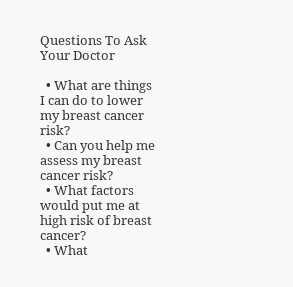Questions To Ask Your Doctor

  • What are things I can do to lower my breast cancer risk?
  • Can you help me assess my breast cancer risk?
  • What factors would put me at high risk of breast cancer?
  • What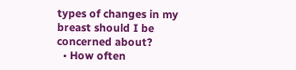types of changes in my breast should I be concerned about?
  • How often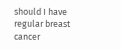should I have regular breast cancer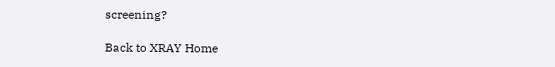screening?

Back to XRAY Home